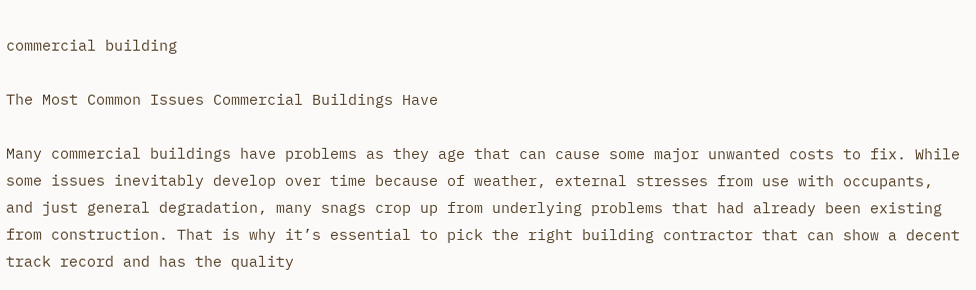commercial building

The Most Common Issues Commercial Buildings Have

Many commercial buildings have problems as they age that can cause some major unwanted costs to fix. While some issues inevitably develop over time because of weather, external stresses from use with occupants, and just general degradation, many snags crop up from underlying problems that had already been existing from construction. That is why it’s essential to pick the right building contractor that can show a decent track record and has the quality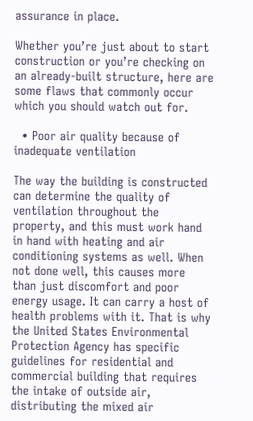assurance in place.

Whether you’re just about to start construction or you’re checking on an already-built structure, here are some flaws that commonly occur which you should watch out for.

  • Poor air quality because of inadequate ventilation

The way the building is constructed can determine the quality of ventilation throughout the property, and this must work hand in hand with heating and air conditioning systems as well. When not done well, this causes more than just discomfort and poor energy usage. It can carry a host of health problems with it. That is why the United States Environmental Protection Agency has specific guidelines for residential and commercial building that requires the intake of outside air, distributing the mixed air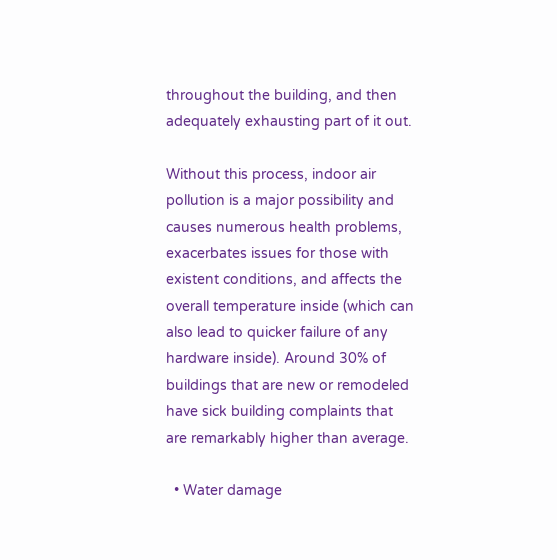throughout the building, and then adequately exhausting part of it out.

Without this process, indoor air pollution is a major possibility and causes numerous health problems, exacerbates issues for those with existent conditions, and affects the overall temperature inside (which can also lead to quicker failure of any hardware inside). Around 30% of buildings that are new or remodeled have sick building complaints that are remarkably higher than average.

  • Water damage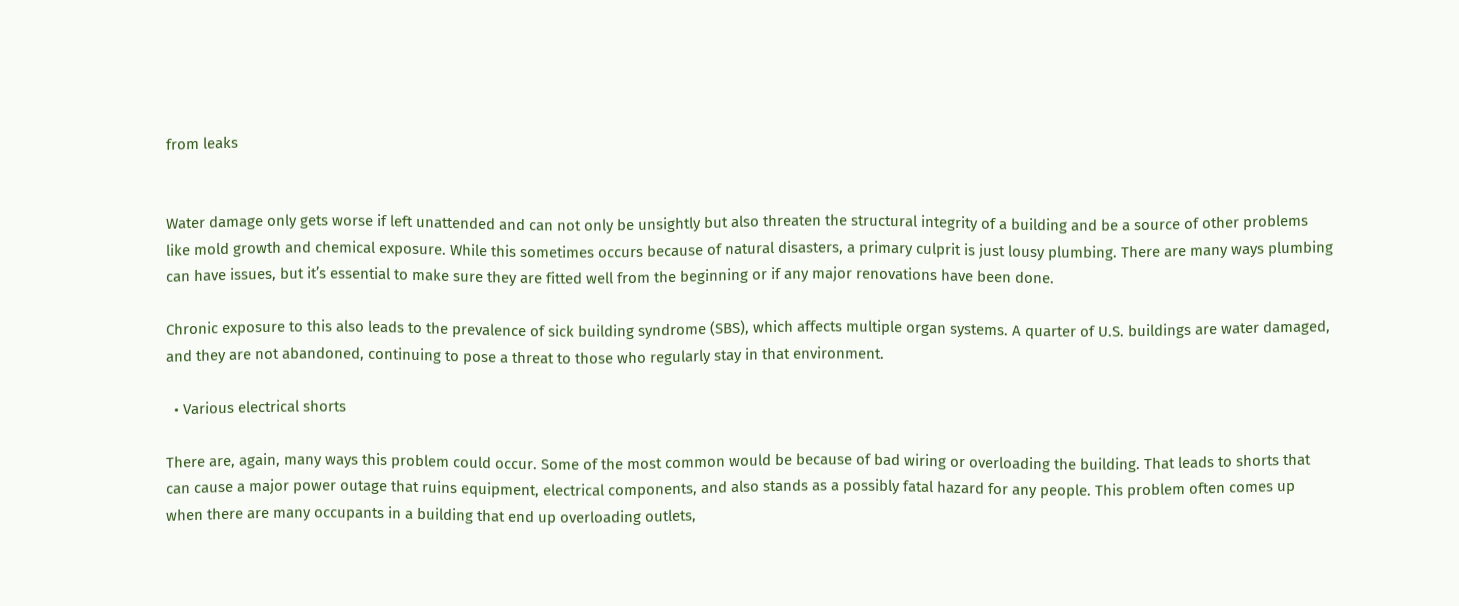from leaks


Water damage only gets worse if left unattended and can not only be unsightly but also threaten the structural integrity of a building and be a source of other problems like mold growth and chemical exposure. While this sometimes occurs because of natural disasters, a primary culprit is just lousy plumbing. There are many ways plumbing can have issues, but it’s essential to make sure they are fitted well from the beginning or if any major renovations have been done.

Chronic exposure to this also leads to the prevalence of sick building syndrome (SBS), which affects multiple organ systems. A quarter of U.S. buildings are water damaged, and they are not abandoned, continuing to pose a threat to those who regularly stay in that environment.

  • Various electrical shorts

There are, again, many ways this problem could occur. Some of the most common would be because of bad wiring or overloading the building. That leads to shorts that can cause a major power outage that ruins equipment, electrical components, and also stands as a possibly fatal hazard for any people. This problem often comes up when there are many occupants in a building that end up overloading outlets,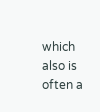which also is often a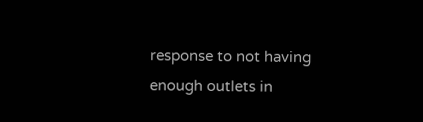response to not having enough outlets in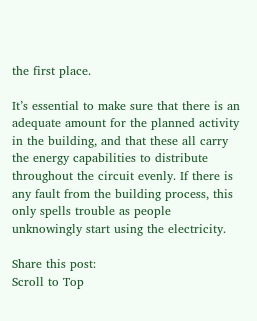the first place.

It’s essential to make sure that there is an adequate amount for the planned activity in the building, and that these all carry the energy capabilities to distribute throughout the circuit evenly. If there is any fault from the building process, this only spells trouble as people unknowingly start using the electricity.

Share this post:
Scroll to Top